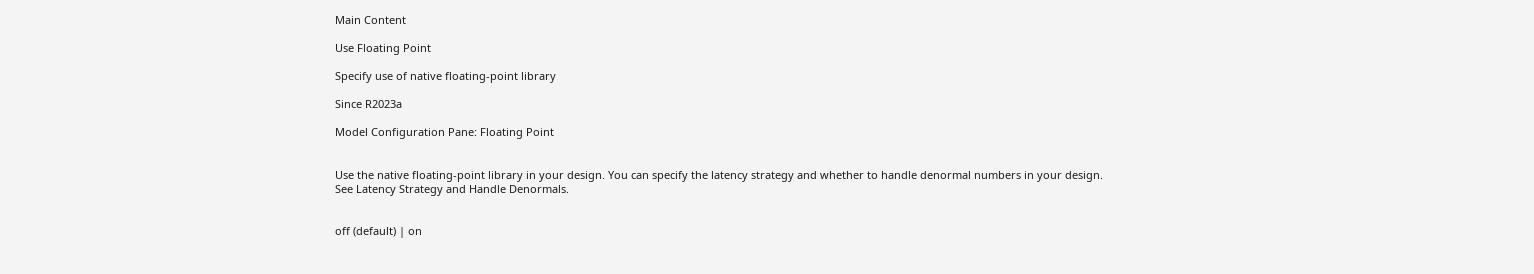Main Content

Use Floating Point

Specify use of native floating-point library

Since R2023a

Model Configuration Pane: Floating Point


Use the native floating-point library in your design. You can specify the latency strategy and whether to handle denormal numbers in your design. See Latency Strategy and Handle Denormals.


off (default) | on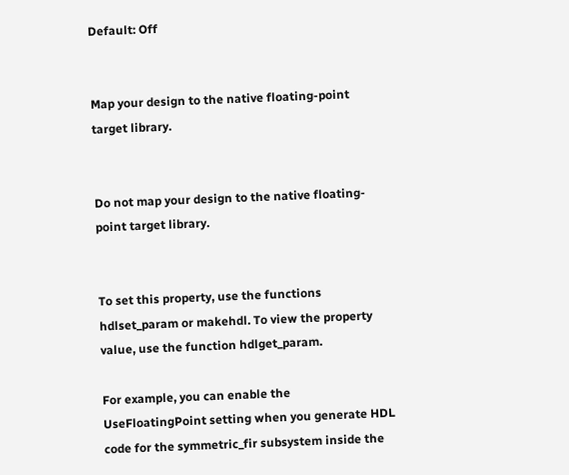Default: Off


Map your design to the native floating-point target library.


Do not map your design to the native floating-point target library.


To set this property, use the functions hdlset_param or makehdl. To view the property value, use the function hdlget_param.

For example, you can enable the UseFloatingPoint setting when you generate HDL code for the symmetric_fir subsystem inside the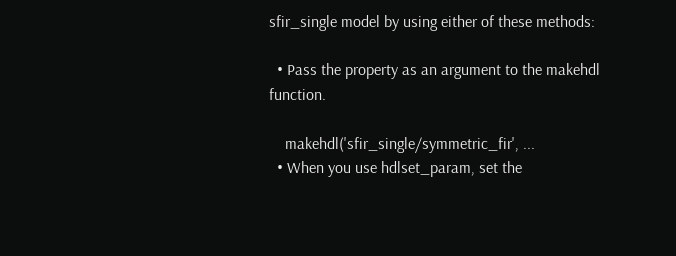sfir_single model by using either of these methods:

  • Pass the property as an argument to the makehdl function.

    makehdl('sfir_single/symmetric_fir', ...
  • When you use hdlset_param, set the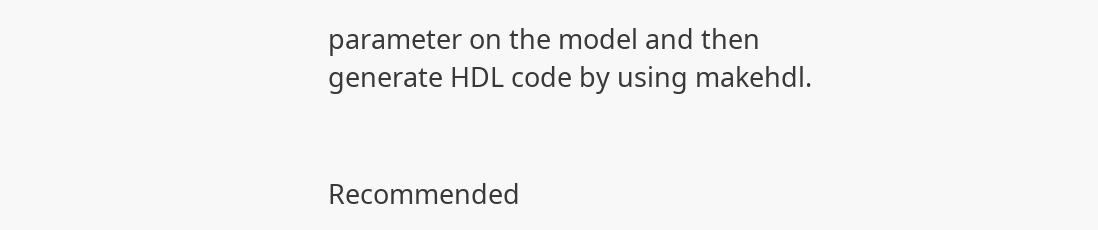parameter on the model and then generate HDL code by using makehdl.


Recommended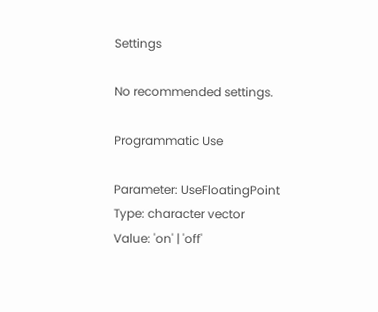Settings

No recommended settings.

Programmatic Use

Parameter: UseFloatingPoint
Type: character vector
Value: 'on' | 'off'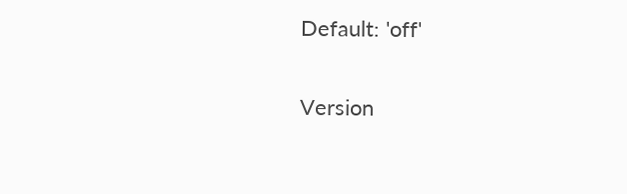Default: 'off'

Version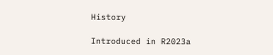History

Introduced in R2023a